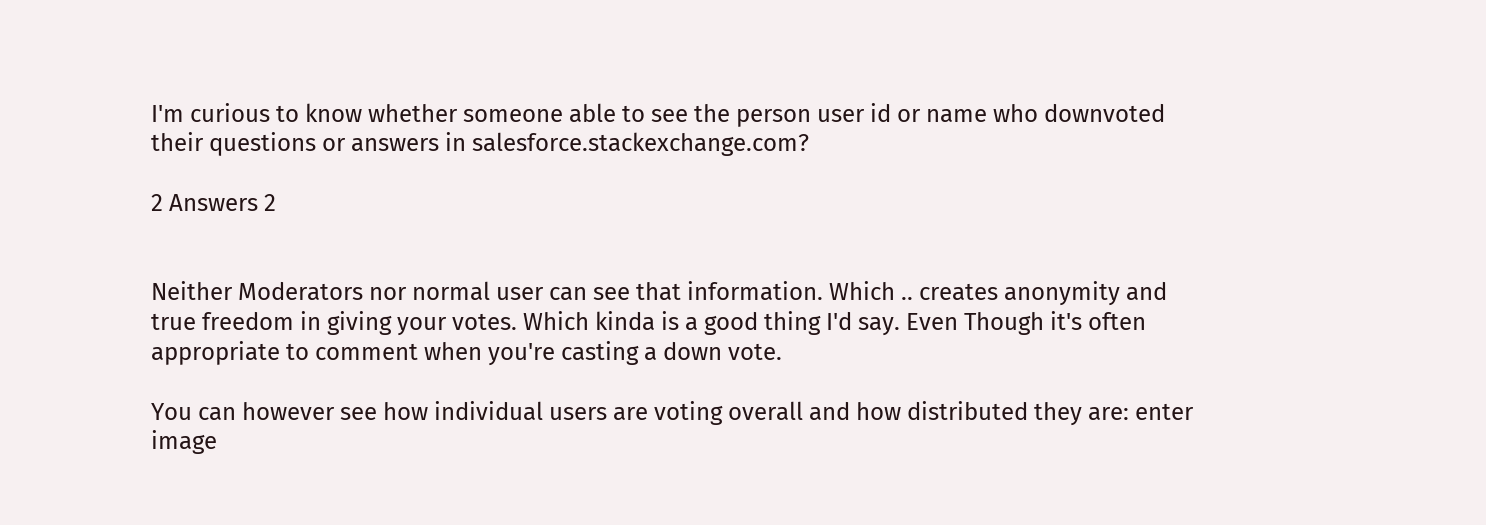I'm curious to know whether someone able to see the person user id or name who downvoted their questions or answers in salesforce.stackexchange.com?

2 Answers 2


Neither Moderators nor normal user can see that information. Which .. creates anonymity and true freedom in giving your votes. Which kinda is a good thing I'd say. Even Though it's often appropriate to comment when you're casting a down vote.

You can however see how individual users are voting overall and how distributed they are: enter image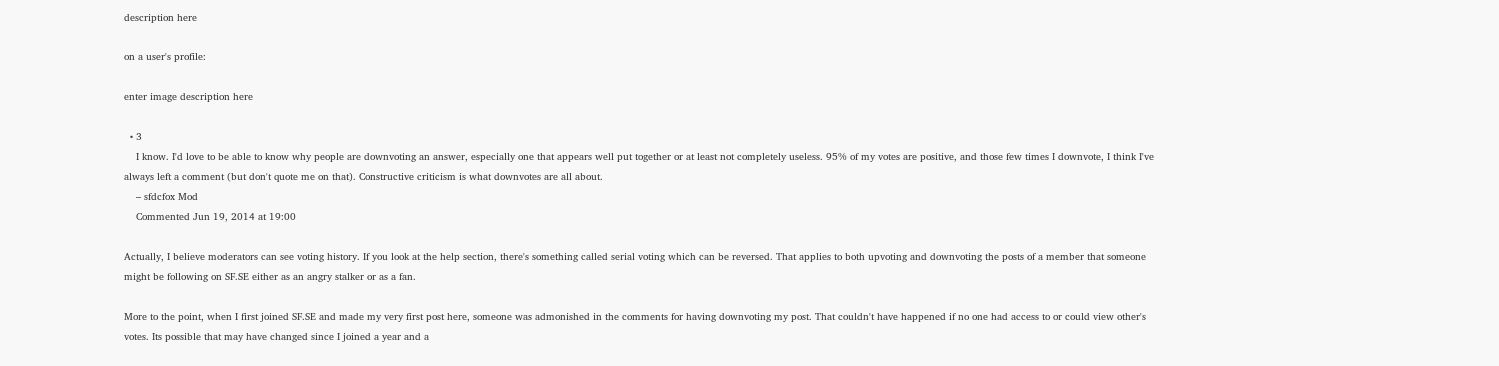description here

on a user's profile:

enter image description here

  • 3
    I know. I'd love to be able to know why people are downvoting an answer, especially one that appears well put together or at least not completely useless. 95% of my votes are positive, and those few times I downvote, I think I've always left a comment (but don't quote me on that). Constructive criticism is what downvotes are all about.
    – sfdcfox Mod
    Commented Jun 19, 2014 at 19:00

Actually, I believe moderators can see voting history. If you look at the help section, there's something called serial voting which can be reversed. That applies to both upvoting and downvoting the posts of a member that someone might be following on SF.SE either as an angry stalker or as a fan.

More to the point, when I first joined SF.SE and made my very first post here, someone was admonished in the comments for having downvoting my post. That couldn't have happened if no one had access to or could view other's votes. Its possible that may have changed since I joined a year and a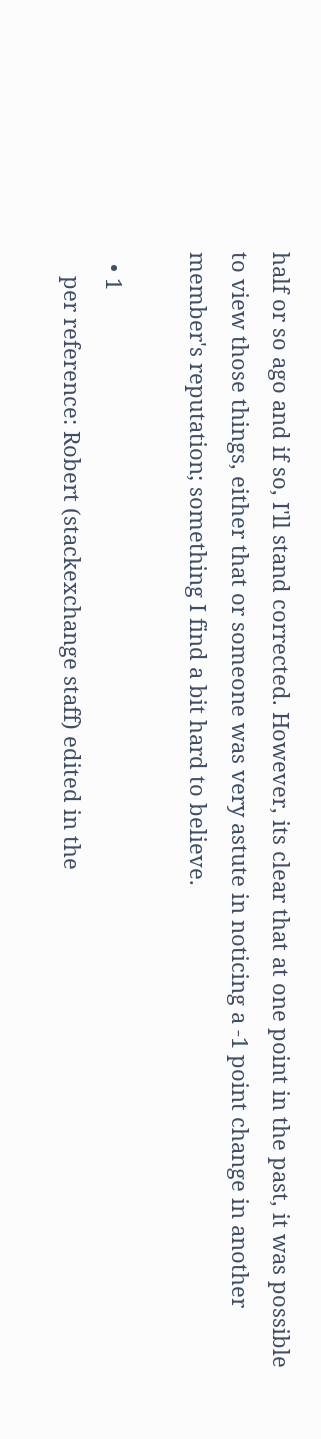half or so ago and if so, I'll stand corrected. However, its clear that at one point in the past, it was possible to view those things, either that or someone was very astute in noticing a -1 point change in another member's reputation; something I find a bit hard to believe.

  • 1
    per reference: Robert (stackexchange staff) edited in the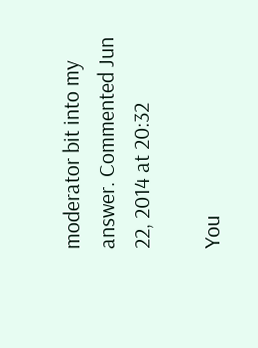moderator bit into my answer. Commented Jun 22, 2014 at 20:32

You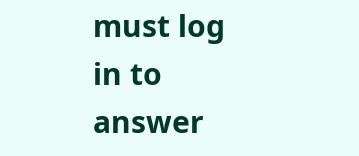must log in to answer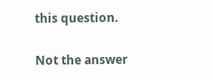this question.

Not the answer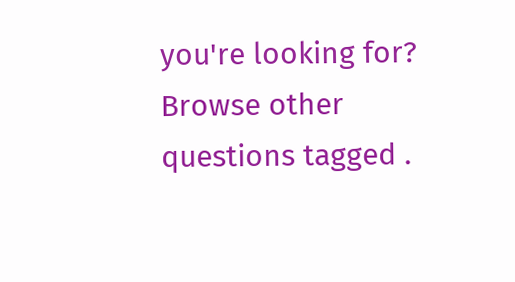you're looking for? Browse other questions tagged .